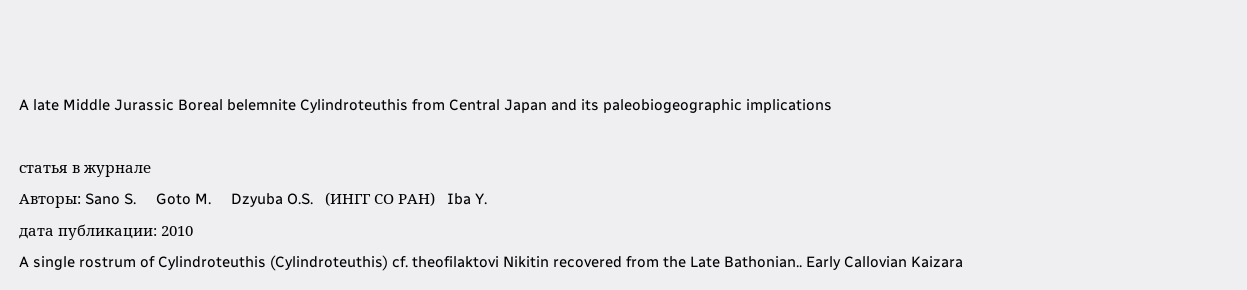A late Middle Jurassic Boreal belemnite Cylindroteuthis from Central Japan and its paleobiogeographic implications

статья в журнале
Авторы: Sano S.     Goto M.     Dzyuba O.S.   (ИНГГ СО РАН)   Iba Y.
дата публикации: 2010
A single rostrum of Cylindroteuthis (Cylindroteuthis) cf. theofilaktovi Nikitin recovered from the Late Bathonian.. Early Callovian Kaizara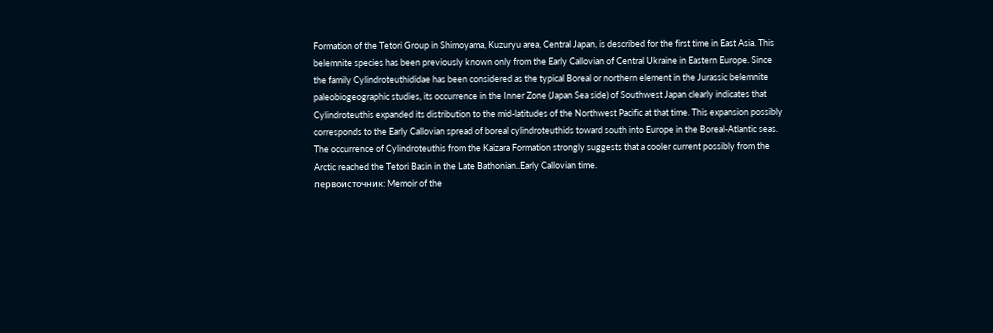Formation of the Tetori Group in Shimoyama, Kuzuryu area, Central Japan, is described for the first time in East Asia. This belemnite species has been previously known only from the Early Callovian of Central Ukraine in Eastern Europe. Since the family Cylindroteuthididae has been considered as the typical Boreal or northern element in the Jurassic belemnite paleobiogeographic studies, its occurrence in the Inner Zone (Japan Sea side) of Southwest Japan clearly indicates that Cylindroteuthis expanded its distribution to the mid-latitudes of the Northwest Pacific at that time. This expansion possibly corresponds to the Early Callovian spread of boreal cylindroteuthids toward south into Europe in the Boreal-Atlantic seas. The occurrence of Cylindroteuthis from the Kaizara Formation strongly suggests that a cooler current possibly from the Arctic reached the Tetori Basin in the Late Bathonian..Early Callovian time.
первоисточник: Memoir of the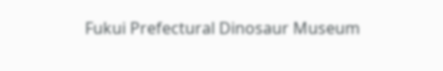Fukui Prefectural Dinosaur Museum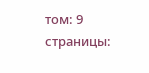том: 9
страницы: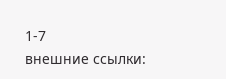1-7
внешние ссылки: